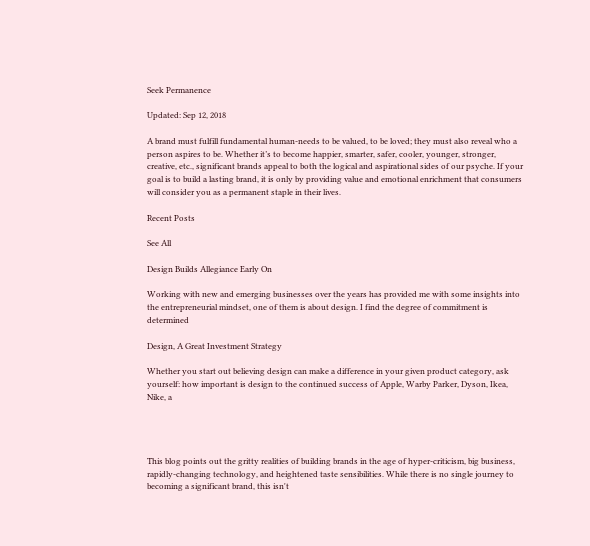Seek Permanence

Updated: Sep 12, 2018

A brand must fulfill fundamental human-needs to be valued, to be loved; they must also reveal who a person aspires to be. Whether it’s to become happier, smarter, safer, cooler, younger, stronger, creative, etc., significant brands appeal to both the logical and aspirational sides of our psyche. If your goal is to build a lasting brand, it is only by providing value and emotional enrichment that consumers will consider you as a permanent staple in their lives.

Recent Posts

See All

Design Builds Allegiance Early On

Working with new and emerging businesses over the years has provided me with some insights into the entrepreneurial mindset, one of them is about design. I find the degree of commitment is determined

Design, A Great Investment Strategy

Whether you start out believing design can make a difference in your given product category, ask yourself: how important is design to the continued success of Apple, Warby Parker, Dyson, Ikea, Nike, a




This blog points out the gritty realities of building brands in the age of hyper-criticism, big business, rapidly-changing technology, and heightened taste sensibilities. While there is no single journey to becoming a significant brand, this isn't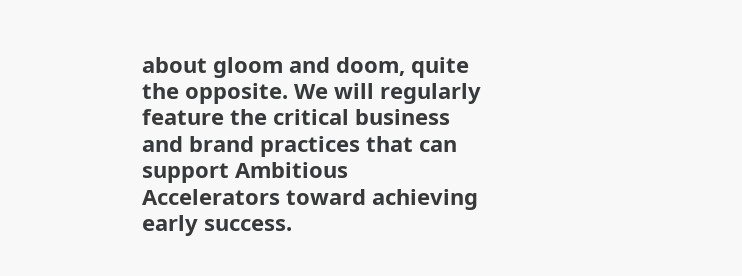about gloom and doom, quite the opposite. We will regularly feature the critical business and brand practices that can support Ambitious Accelerators toward achieving early success.